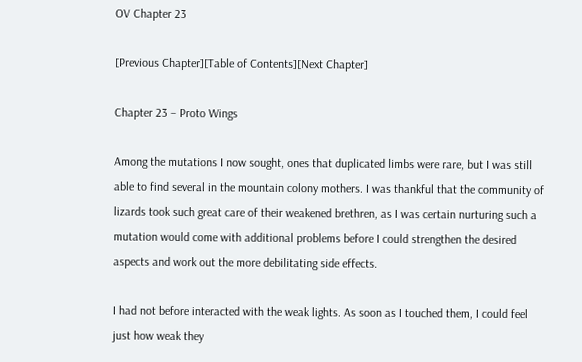OV Chapter 23

[Previous Chapter][Table of Contents][Next Chapter]

Chapter 23 – Proto Wings

Among the mutations I now sought, ones that duplicated limbs were rare, but I was still able to find several in the mountain colony mothers. I was thankful that the community of lizards took such great care of their weakened brethren, as I was certain nurturing such a mutation would come with additional problems before I could strengthen the desired aspects and work out the more debilitating side effects.

I had not before interacted with the weak lights. As soon as I touched them, I could feel just how weak they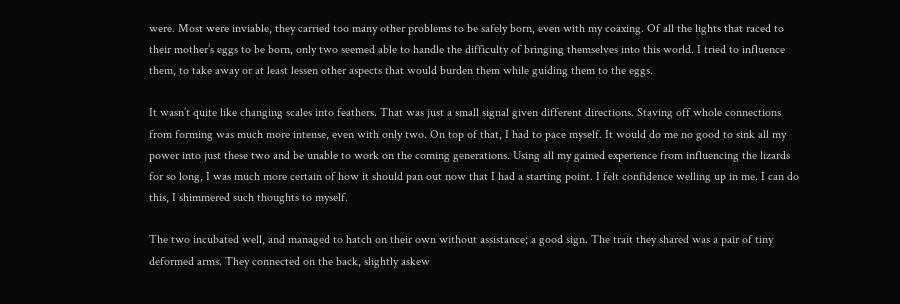were. Most were inviable, they carried too many other problems to be safely born, even with my coaxing. Of all the lights that raced to their mother’s eggs to be born, only two seemed able to handle the difficulty of bringing themselves into this world. I tried to influence them, to take away or at least lessen other aspects that would burden them while guiding them to the eggs.

It wasn’t quite like changing scales into feathers. That was just a small signal given different directions. Staving off whole connections from forming was much more intense, even with only two. On top of that, I had to pace myself. It would do me no good to sink all my power into just these two and be unable to work on the coming generations. Using all my gained experience from influencing the lizards for so long, I was much more certain of how it should pan out now that I had a starting point. I felt confidence welling up in me. I can do this, I shimmered such thoughts to myself.

The two incubated well, and managed to hatch on their own without assistance; a good sign. The trait they shared was a pair of tiny deformed arms. They connected on the back, slightly askew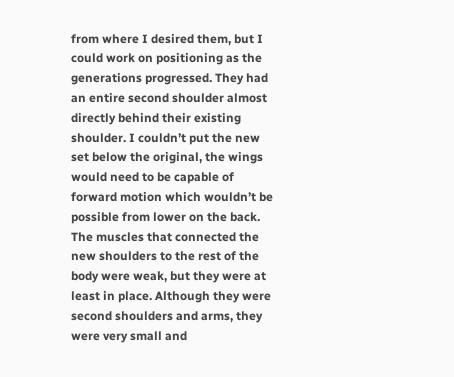from where I desired them, but I could work on positioning as the generations progressed. They had an entire second shoulder almost directly behind their existing shoulder. I couldn’t put the new set below the original, the wings would need to be capable of forward motion which wouldn’t be possible from lower on the back. The muscles that connected the new shoulders to the rest of the body were weak, but they were at least in place. Although they were second shoulders and arms, they were very small and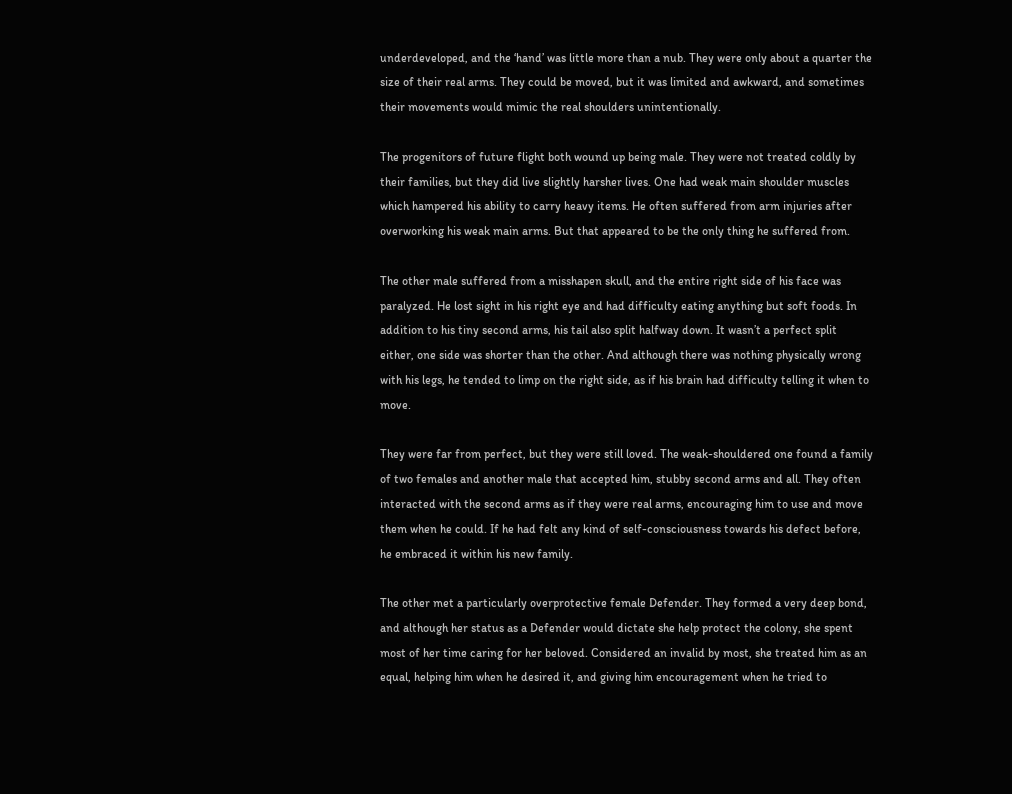underdeveloped, and the ‘hand’ was little more than a nub. They were only about a quarter the size of their real arms. They could be moved, but it was limited and awkward, and sometimes their movements would mimic the real shoulders unintentionally.

The progenitors of future flight both wound up being male. They were not treated coldly by their families, but they did live slightly harsher lives. One had weak main shoulder muscles which hampered his ability to carry heavy items. He often suffered from arm injuries after overworking his weak main arms. But that appeared to be the only thing he suffered from.

The other male suffered from a misshapen skull, and the entire right side of his face was paralyzed. He lost sight in his right eye and had difficulty eating anything but soft foods. In addition to his tiny second arms, his tail also split halfway down. It wasn’t a perfect split either, one side was shorter than the other. And although there was nothing physically wrong with his legs, he tended to limp on the right side, as if his brain had difficulty telling it when to move.

They were far from perfect, but they were still loved. The weak-shouldered one found a family of two females and another male that accepted him, stubby second arms and all. They often interacted with the second arms as if they were real arms, encouraging him to use and move them when he could. If he had felt any kind of self-consciousness towards his defect before, he embraced it within his new family.

The other met a particularly overprotective female Defender. They formed a very deep bond, and although her status as a Defender would dictate she help protect the colony, she spent most of her time caring for her beloved. Considered an invalid by most, she treated him as an equal, helping him when he desired it, and giving him encouragement when he tried to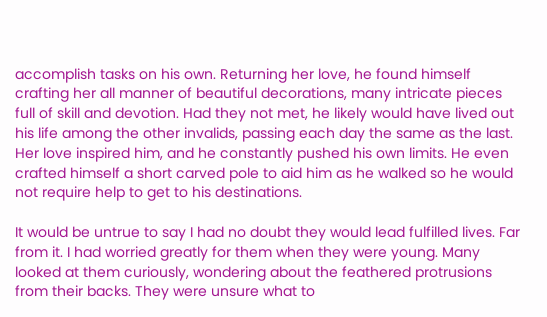accomplish tasks on his own. Returning her love, he found himself crafting her all manner of beautiful decorations, many intricate pieces full of skill and devotion. Had they not met, he likely would have lived out his life among the other invalids, passing each day the same as the last. Her love inspired him, and he constantly pushed his own limits. He even crafted himself a short carved pole to aid him as he walked so he would not require help to get to his destinations.

It would be untrue to say I had no doubt they would lead fulfilled lives. Far from it. I had worried greatly for them when they were young. Many looked at them curiously, wondering about the feathered protrusions from their backs. They were unsure what to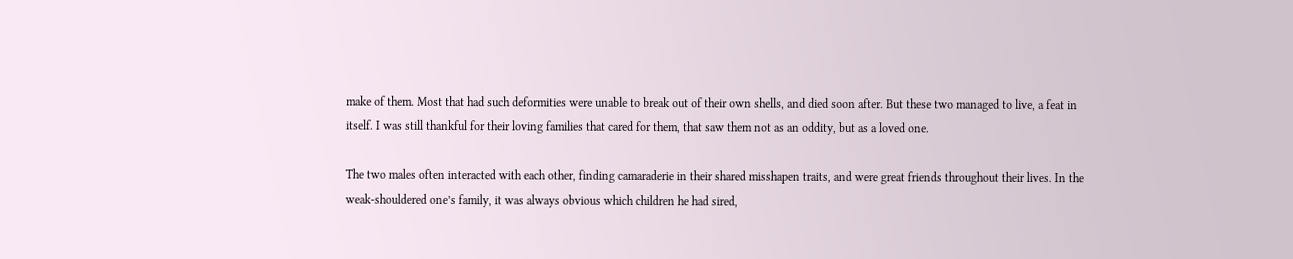make of them. Most that had such deformities were unable to break out of their own shells, and died soon after. But these two managed to live, a feat in itself. I was still thankful for their loving families that cared for them, that saw them not as an oddity, but as a loved one.

The two males often interacted with each other, finding camaraderie in their shared misshapen traits, and were great friends throughout their lives. In the weak-shouldered one’s family, it was always obvious which children he had sired,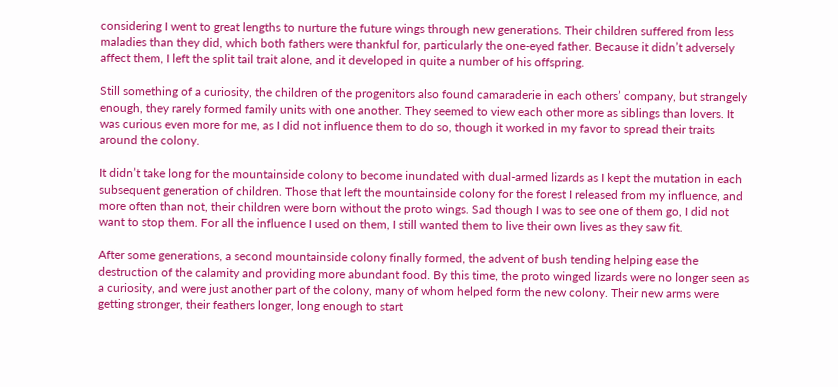considering I went to great lengths to nurture the future wings through new generations. Their children suffered from less maladies than they did, which both fathers were thankful for, particularly the one-eyed father. Because it didn’t adversely affect them, I left the split tail trait alone, and it developed in quite a number of his offspring.

Still something of a curiosity, the children of the progenitors also found camaraderie in each others’ company, but strangely enough, they rarely formed family units with one another. They seemed to view each other more as siblings than lovers. It was curious even more for me, as I did not influence them to do so, though it worked in my favor to spread their traits around the colony.

It didn’t take long for the mountainside colony to become inundated with dual-armed lizards as I kept the mutation in each subsequent generation of children. Those that left the mountainside colony for the forest I released from my influence, and more often than not, their children were born without the proto wings. Sad though I was to see one of them go, I did not want to stop them. For all the influence I used on them, I still wanted them to live their own lives as they saw fit.

After some generations, a second mountainside colony finally formed, the advent of bush tending helping ease the destruction of the calamity and providing more abundant food. By this time, the proto winged lizards were no longer seen as a curiosity, and were just another part of the colony, many of whom helped form the new colony. Their new arms were getting stronger, their feathers longer, long enough to start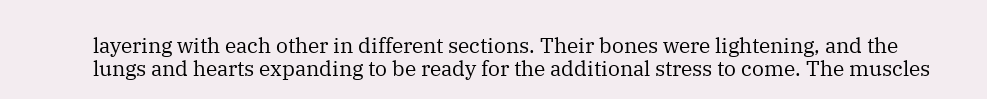layering with each other in different sections. Their bones were lightening, and the lungs and hearts expanding to be ready for the additional stress to come. The muscles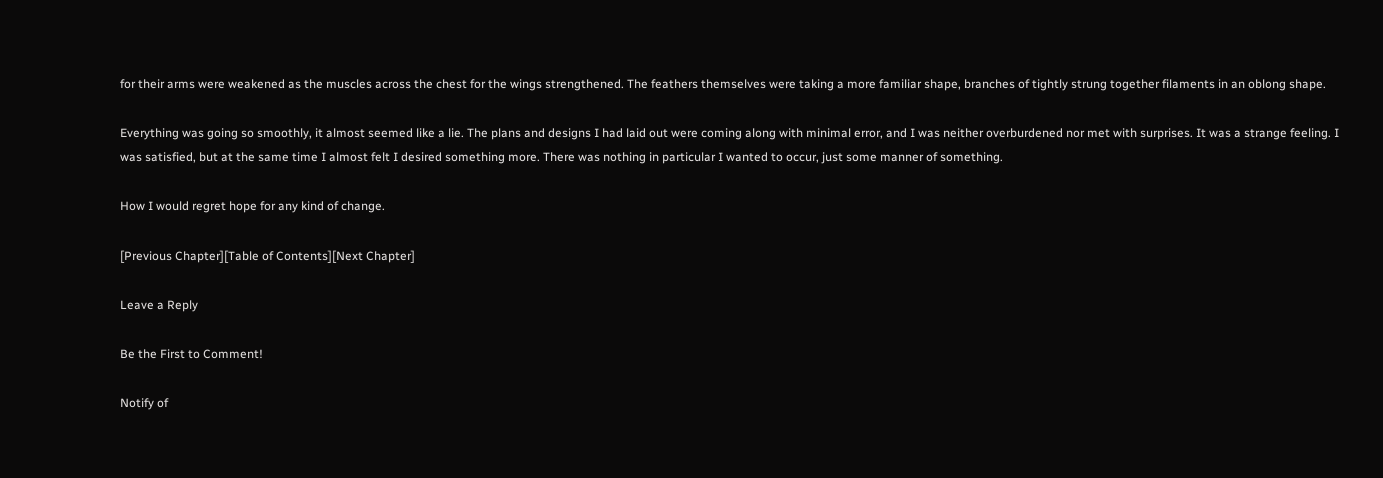for their arms were weakened as the muscles across the chest for the wings strengthened. The feathers themselves were taking a more familiar shape, branches of tightly strung together filaments in an oblong shape.

Everything was going so smoothly, it almost seemed like a lie. The plans and designs I had laid out were coming along with minimal error, and I was neither overburdened nor met with surprises. It was a strange feeling. I was satisfied, but at the same time I almost felt I desired something more. There was nothing in particular I wanted to occur, just some manner of something.

How I would regret hope for any kind of change.

[Previous Chapter][Table of Contents][Next Chapter]

Leave a Reply

Be the First to Comment!

Notify of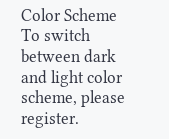Color Scheme
To switch between dark and light color scheme, please register.